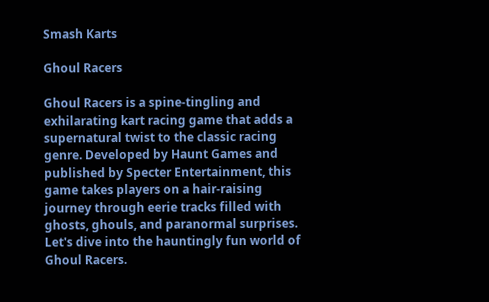Smash Karts

Ghoul Racers

Ghoul Racers is a spine-tingling and exhilarating kart racing game that adds a supernatural twist to the classic racing genre. Developed by Haunt Games and published by Specter Entertainment, this game takes players on a hair-raising journey through eerie tracks filled with ghosts, ghouls, and paranormal surprises. Let's dive into the hauntingly fun world of Ghoul Racers.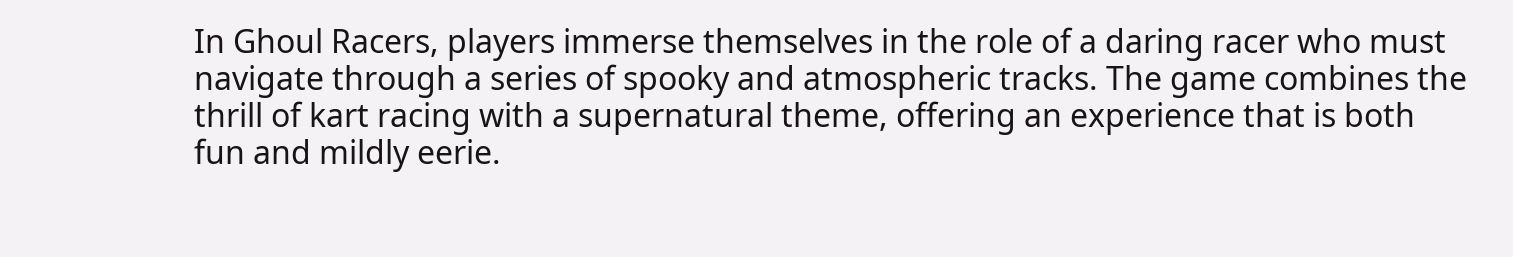In Ghoul Racers, players immerse themselves in the role of a daring racer who must navigate through a series of spooky and atmospheric tracks. The game combines the thrill of kart racing with a supernatural theme, offering an experience that is both fun and mildly eerie.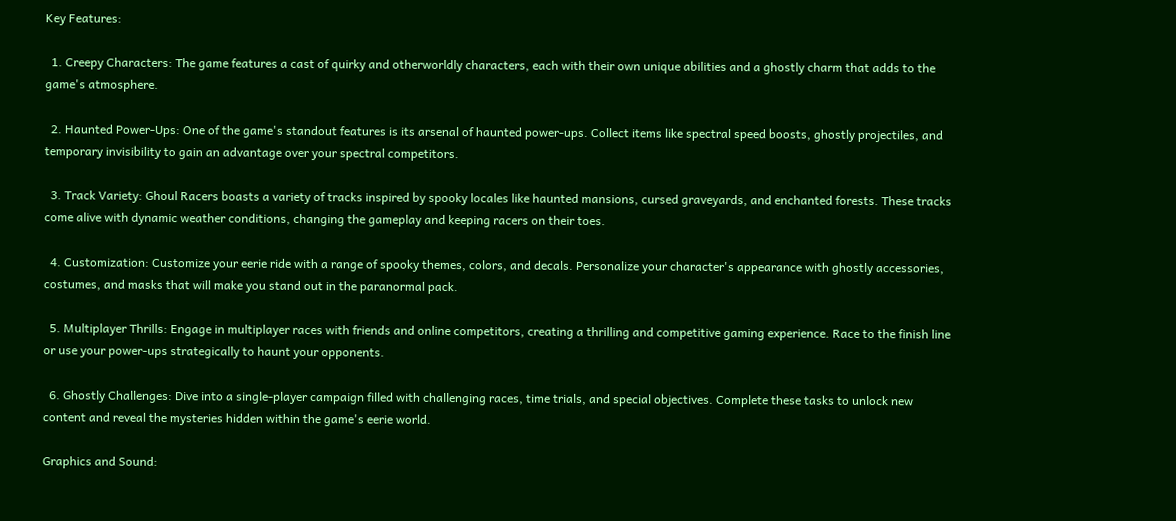Key Features:

  1. Creepy Characters: The game features a cast of quirky and otherworldly characters, each with their own unique abilities and a ghostly charm that adds to the game's atmosphere.

  2. Haunted Power-Ups: One of the game's standout features is its arsenal of haunted power-ups. Collect items like spectral speed boosts, ghostly projectiles, and temporary invisibility to gain an advantage over your spectral competitors.

  3. Track Variety: Ghoul Racers boasts a variety of tracks inspired by spooky locales like haunted mansions, cursed graveyards, and enchanted forests. These tracks come alive with dynamic weather conditions, changing the gameplay and keeping racers on their toes.

  4. Customization: Customize your eerie ride with a range of spooky themes, colors, and decals. Personalize your character's appearance with ghostly accessories, costumes, and masks that will make you stand out in the paranormal pack.

  5. Multiplayer Thrills: Engage in multiplayer races with friends and online competitors, creating a thrilling and competitive gaming experience. Race to the finish line or use your power-ups strategically to haunt your opponents.

  6. Ghostly Challenges: Dive into a single-player campaign filled with challenging races, time trials, and special objectives. Complete these tasks to unlock new content and reveal the mysteries hidden within the game's eerie world.

Graphics and Sound: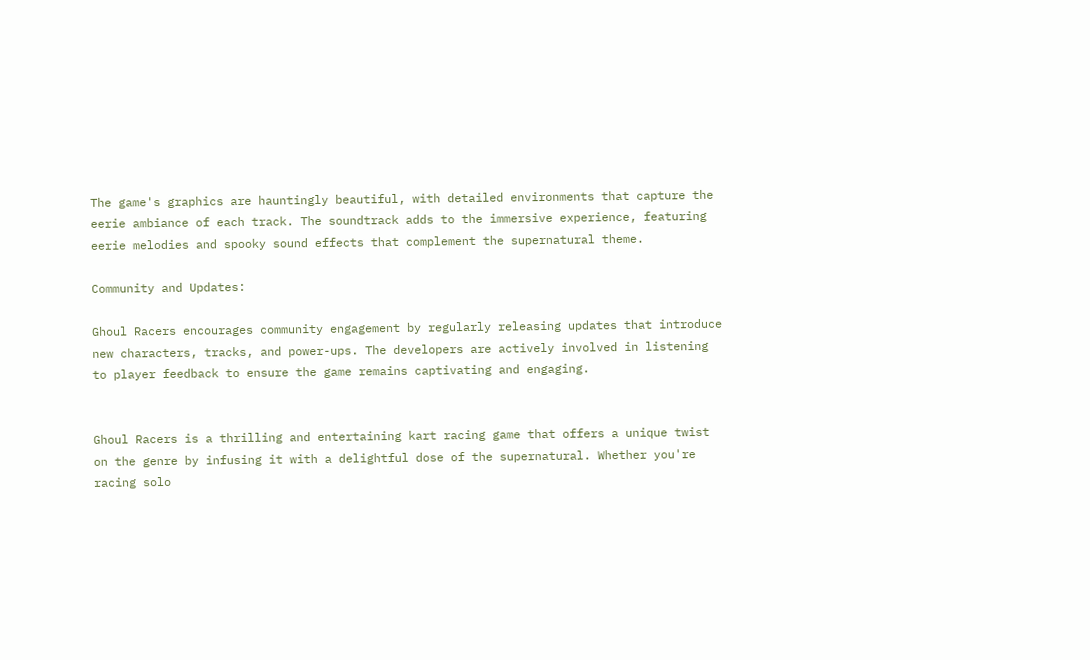The game's graphics are hauntingly beautiful, with detailed environments that capture the eerie ambiance of each track. The soundtrack adds to the immersive experience, featuring eerie melodies and spooky sound effects that complement the supernatural theme.

Community and Updates:

Ghoul Racers encourages community engagement by regularly releasing updates that introduce new characters, tracks, and power-ups. The developers are actively involved in listening to player feedback to ensure the game remains captivating and engaging.


Ghoul Racers is a thrilling and entertaining kart racing game that offers a unique twist on the genre by infusing it with a delightful dose of the supernatural. Whether you're racing solo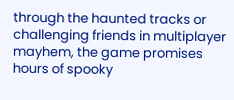through the haunted tracks or challenging friends in multiplayer mayhem, the game promises hours of spooky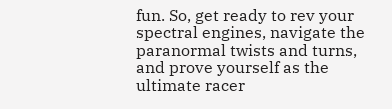fun. So, get ready to rev your spectral engines, navigate the paranormal twists and turns, and prove yourself as the ultimate racer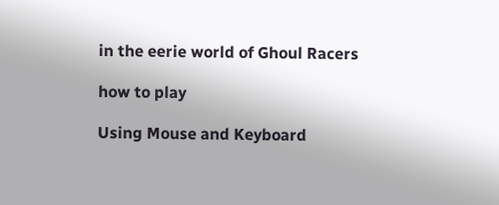in the eerie world of Ghoul Racers

how to play

Using Mouse and Keyboard